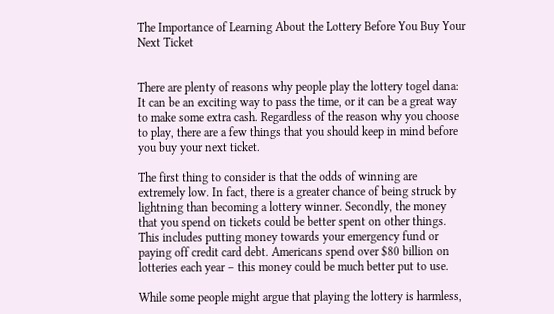The Importance of Learning About the Lottery Before You Buy Your Next Ticket


There are plenty of reasons why people play the lottery togel dana: It can be an exciting way to pass the time, or it can be a great way to make some extra cash. Regardless of the reason why you choose to play, there are a few things that you should keep in mind before you buy your next ticket.

The first thing to consider is that the odds of winning are extremely low. In fact, there is a greater chance of being struck by lightning than becoming a lottery winner. Secondly, the money that you spend on tickets could be better spent on other things. This includes putting money towards your emergency fund or paying off credit card debt. Americans spend over $80 billion on lotteries each year – this money could be much better put to use.

While some people might argue that playing the lottery is harmless,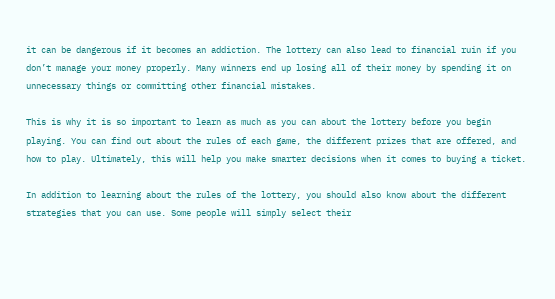it can be dangerous if it becomes an addiction. The lottery can also lead to financial ruin if you don’t manage your money properly. Many winners end up losing all of their money by spending it on unnecessary things or committing other financial mistakes.

This is why it is so important to learn as much as you can about the lottery before you begin playing. You can find out about the rules of each game, the different prizes that are offered, and how to play. Ultimately, this will help you make smarter decisions when it comes to buying a ticket.

In addition to learning about the rules of the lottery, you should also know about the different strategies that you can use. Some people will simply select their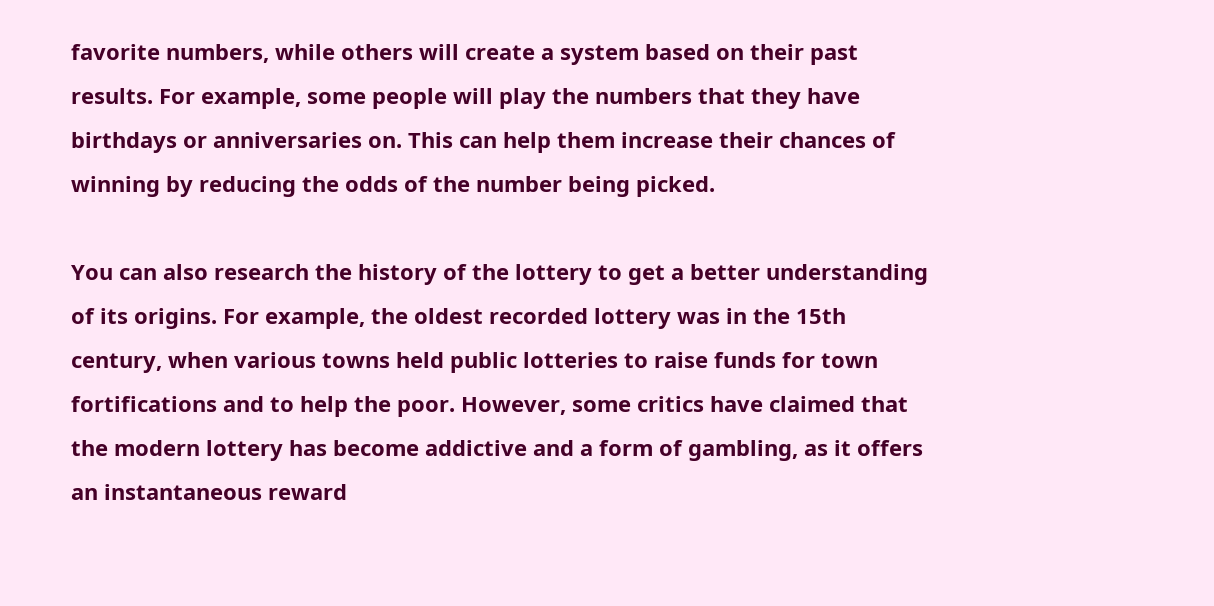favorite numbers, while others will create a system based on their past results. For example, some people will play the numbers that they have birthdays or anniversaries on. This can help them increase their chances of winning by reducing the odds of the number being picked.

You can also research the history of the lottery to get a better understanding of its origins. For example, the oldest recorded lottery was in the 15th century, when various towns held public lotteries to raise funds for town fortifications and to help the poor. However, some critics have claimed that the modern lottery has become addictive and a form of gambling, as it offers an instantaneous reward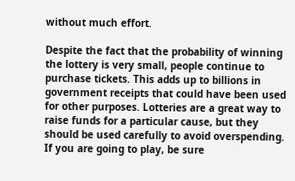without much effort.

Despite the fact that the probability of winning the lottery is very small, people continue to purchase tickets. This adds up to billions in government receipts that could have been used for other purposes. Lotteries are a great way to raise funds for a particular cause, but they should be used carefully to avoid overspending. If you are going to play, be sure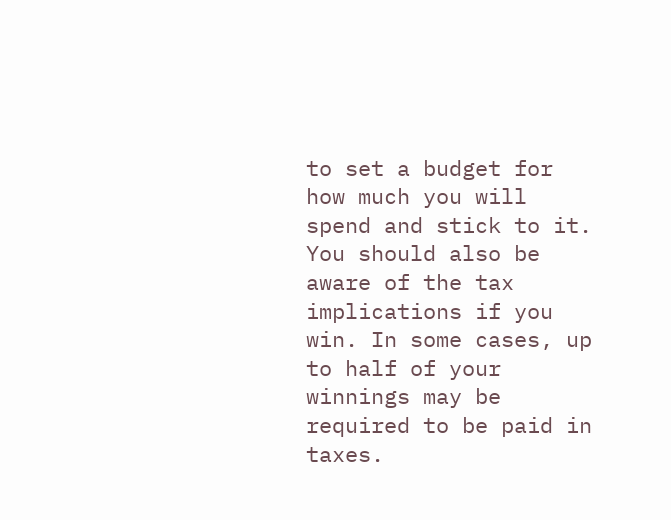to set a budget for how much you will spend and stick to it. You should also be aware of the tax implications if you win. In some cases, up to half of your winnings may be required to be paid in taxes.